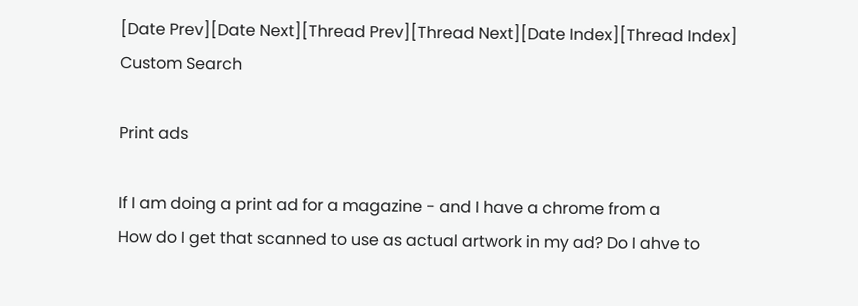[Date Prev][Date Next][Thread Prev][Thread Next][Date Index][Thread Index]
Custom Search

Print ads

If I am doing a print ad for a magazine - and I have a chrome from a
How do I get that scanned to use as actual artwork in my ad? Do I ahve to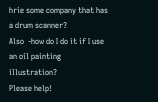hrie some company that has a drum scanner?
Also  -how do I do it if I use an oil painting illustration?
Please help!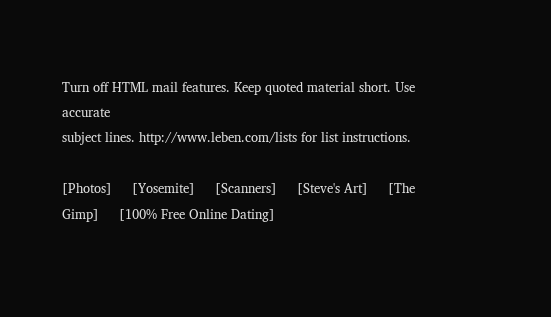Turn off HTML mail features. Keep quoted material short. Use accurate
subject lines. http://www.leben.com/lists for list instructions.

[Photos]     [Yosemite]     [Scanners]     [Steve's Art]     [The Gimp]     [100% Free Online Dating]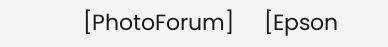[PhotoForum]     [Epson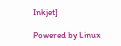Inkjet]

Powered by Linux